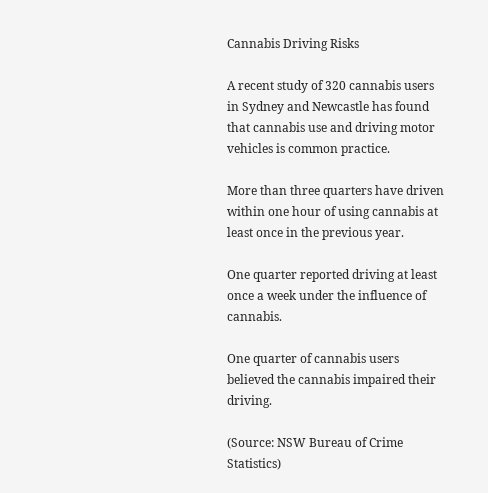Cannabis Driving Risks

A recent study of 320 cannabis users in Sydney and Newcastle has found that cannabis use and driving motor vehicles is common practice.

More than three quarters have driven within one hour of using cannabis at least once in the previous year.

One quarter reported driving at least once a week under the influence of cannabis.

One quarter of cannabis users believed the cannabis impaired their driving.

(Source: NSW Bureau of Crime Statistics)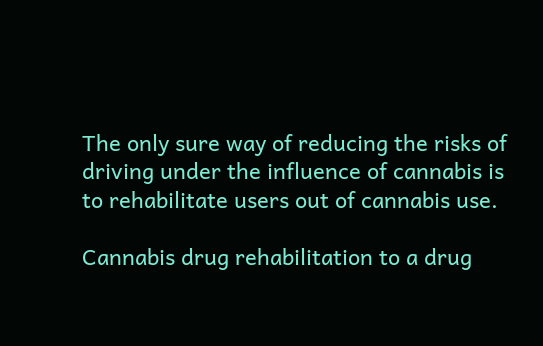The only sure way of reducing the risks of driving under the influence of cannabis is to rehabilitate users out of cannabis use.

Cannabis drug rehabilitation to a drug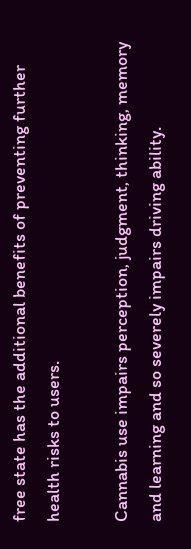free state has the additional benefits of preventing further health risks to users.

Cannabis use impairs perception, judgment, thinking, memory and learning and so severely impairs driving ability.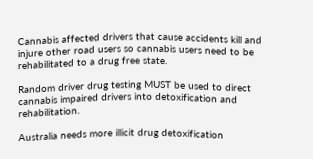Cannabis affected drivers that cause accidents kill and injure other road users so cannabis users need to be rehabilitated to a drug free state.

Random driver drug testing MUST be used to direct cannabis impaired drivers into detoxification and rehabilitation.

Australia needs more illicit drug detoxification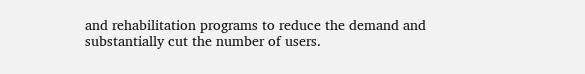and rehabilitation programs to reduce the demand and substantially cut the number of users.